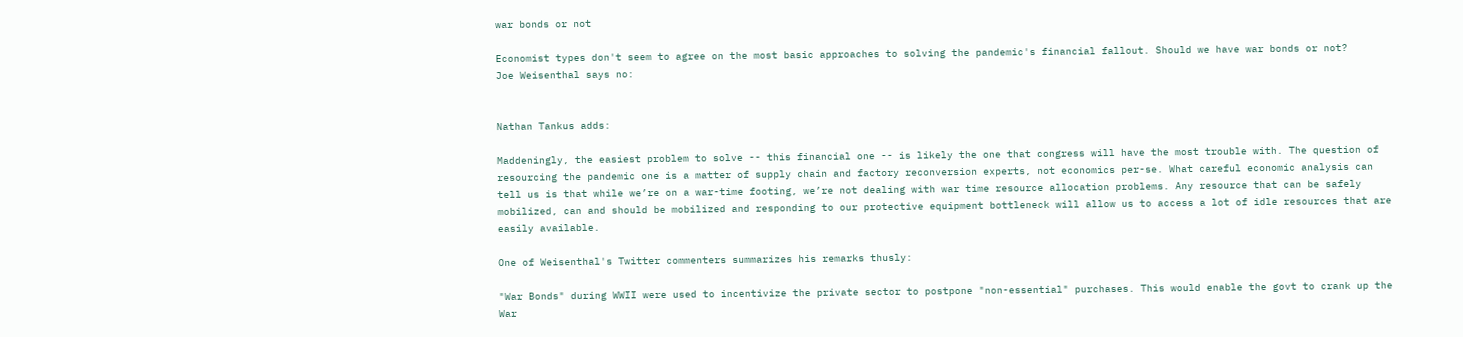war bonds or not

Economist types don't seem to agree on the most basic approaches to solving the pandemic's financial fallout. Should we have war bonds or not?
Joe Weisenthal says no:


Nathan Tankus adds:

Maddeningly, the easiest problem to solve -- this financial one -- is likely the one that congress will have the most trouble with. The question of resourcing the pandemic one is a matter of supply chain and factory reconversion experts, not economics per-se. What careful economic analysis can tell us is that while we’re on a war-time footing, we’re not dealing with war time resource allocation problems. Any resource that can be safely mobilized, can and should be mobilized and responding to our protective equipment bottleneck will allow us to access a lot of idle resources that are easily available.

One of Weisenthal's Twitter commenters summarizes his remarks thusly:

"War Bonds" during WWII were used to incentivize the private sector to postpone "non-essential" purchases. This would enable the govt to crank up the War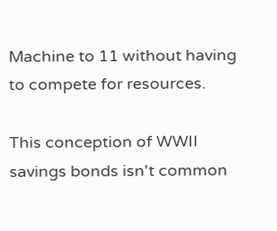Machine to 11 without having to compete for resources.

This conception of WWII savings bonds isn't common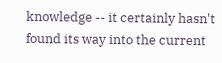knowledge -- it certainly hasn't found its way into the current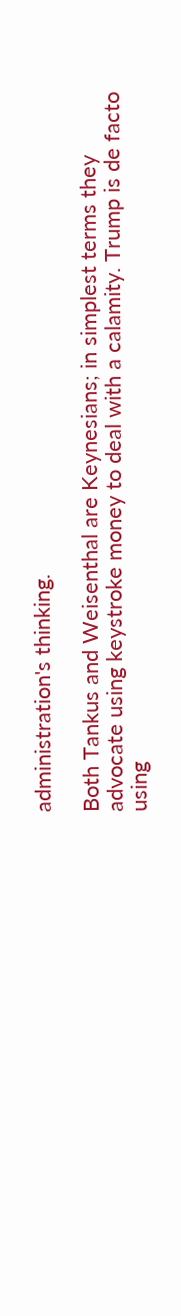administration's thinking.

Both Tankus and Weisenthal are Keynesians; in simplest terms they advocate using keystroke money to deal with a calamity. Trump is de facto using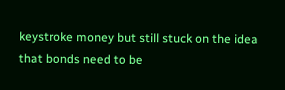keystroke money but still stuck on the idea that bonds need to be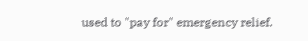used to "pay for" emergency relief.